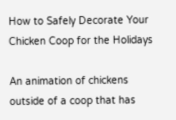How to Safely Decorate Your Chicken Coop for the Holidays

An animation of chickens outside of a coop that has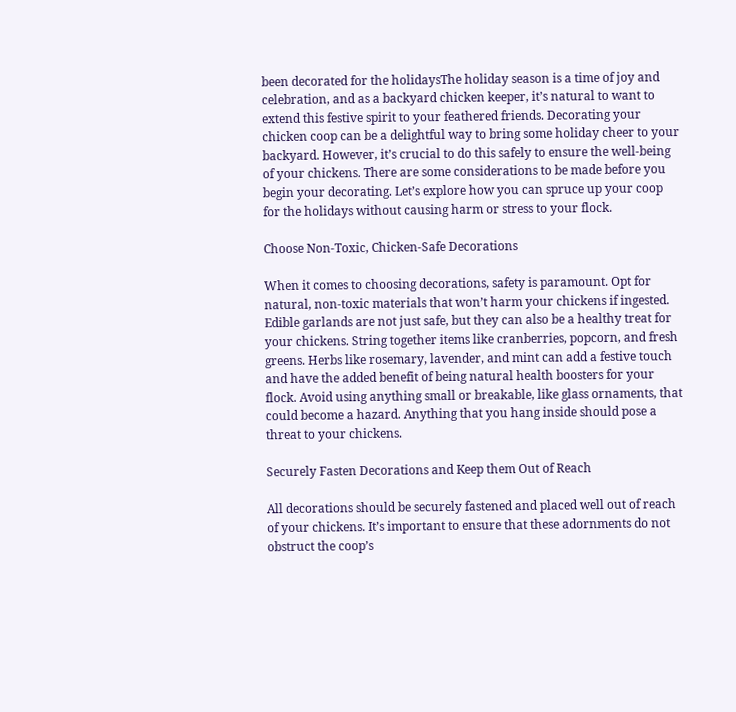been decorated for the holidaysThe holiday season is a time of joy and celebration, and as a backyard chicken keeper, it’s natural to want to extend this festive spirit to your feathered friends. Decorating your chicken coop can be a delightful way to bring some holiday cheer to your backyard. However, it’s crucial to do this safely to ensure the well-being of your chickens. There are some considerations to be made before you begin your decorating. Let’s explore how you can spruce up your coop for the holidays without causing harm or stress to your flock.

Choose Non-Toxic, Chicken-Safe Decorations

When it comes to choosing decorations, safety is paramount. Opt for natural, non-toxic materials that won’t harm your chickens if ingested. Edible garlands are not just safe, but they can also be a healthy treat for your chickens. String together items like cranberries, popcorn, and fresh greens. Herbs like rosemary, lavender, and mint can add a festive touch and have the added benefit of being natural health boosters for your flock. Avoid using anything small or breakable, like glass ornaments, that could become a hazard. Anything that you hang inside should pose a threat to your chickens.

Securely Fasten Decorations and Keep them Out of Reach

All decorations should be securely fastened and placed well out of reach of your chickens. It’s important to ensure that these adornments do not obstruct the coop’s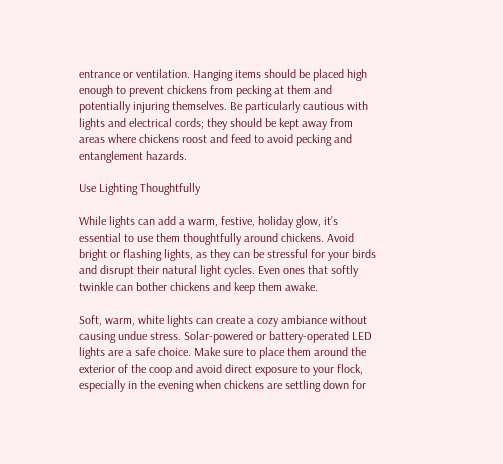entrance or ventilation. Hanging items should be placed high enough to prevent chickens from pecking at them and potentially injuring themselves. Be particularly cautious with lights and electrical cords; they should be kept away from areas where chickens roost and feed to avoid pecking and entanglement hazards.

Use Lighting Thoughtfully

While lights can add a warm, festive, holiday glow, it’s essential to use them thoughtfully around chickens. Avoid bright or flashing lights, as they can be stressful for your birds and disrupt their natural light cycles. Even ones that softly twinkle can bother chickens and keep them awake.

Soft, warm, white lights can create a cozy ambiance without causing undue stress. Solar-powered or battery-operated LED lights are a safe choice. Make sure to place them around the exterior of the coop and avoid direct exposure to your flock, especially in the evening when chickens are settling down for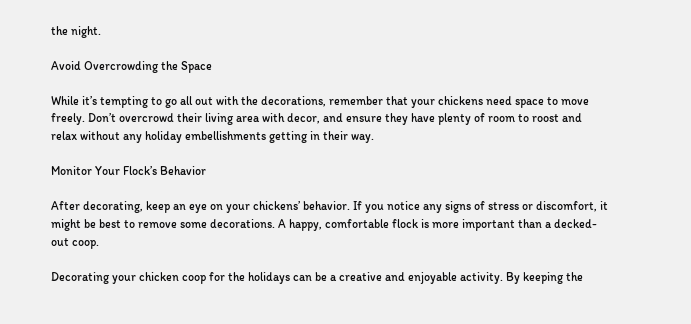the night.

Avoid Overcrowding the Space

While it’s tempting to go all out with the decorations, remember that your chickens need space to move freely. Don’t overcrowd their living area with decor, and ensure they have plenty of room to roost and relax without any holiday embellishments getting in their way.

Monitor Your Flock’s Behavior

After decorating, keep an eye on your chickens’ behavior. If you notice any signs of stress or discomfort, it might be best to remove some decorations. A happy, comfortable flock is more important than a decked-out coop.

Decorating your chicken coop for the holidays can be a creative and enjoyable activity. By keeping the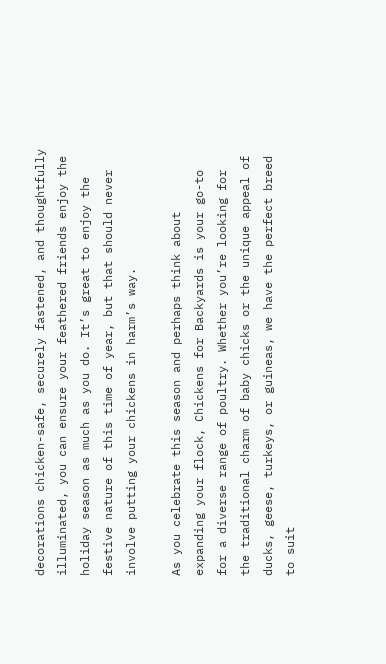decorations chicken-safe, securely fastened, and thoughtfully illuminated, you can ensure your feathered friends enjoy the holiday season as much as you do. It’s great to enjoy the festive nature of this time of year, but that should never involve putting your chickens in harm’s way.

As you celebrate this season and perhaps think about expanding your flock, Chickens for Backyards is your go-to for a diverse range of poultry. Whether you’re looking for the traditional charm of baby chicks or the unique appeal of ducks, geese, turkeys, or guineas, we have the perfect breed to suit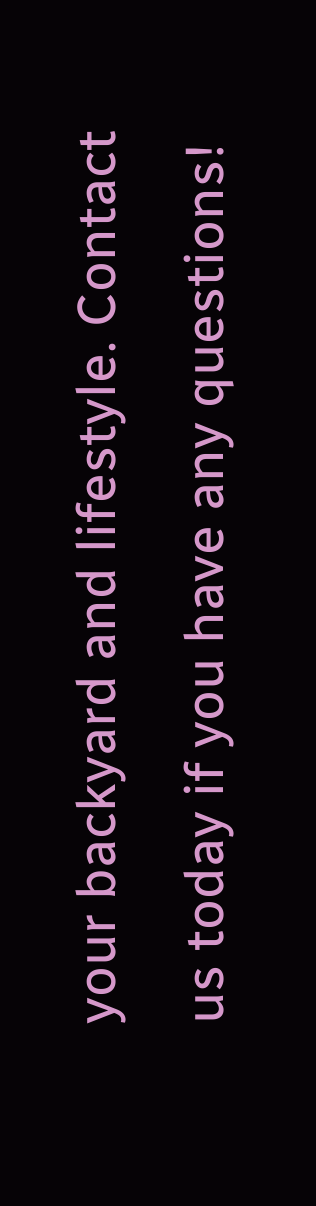your backyard and lifestyle. Contact us today if you have any questions!